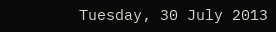Tuesday, 30 July 2013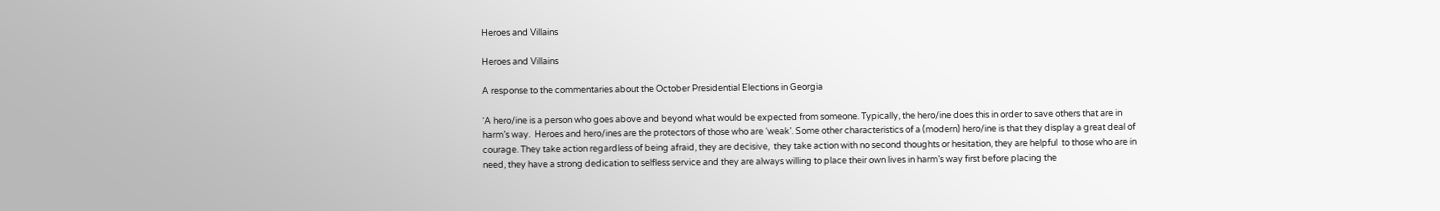Heroes and Villains

Heroes and Villains

A response to the commentaries about the October Presidential Elections in Georgia

‘A hero/ine is a person who goes above and beyond what would be expected from someone. Typically, the hero/ine does this in order to save others that are in harm’s way.  Heroes and hero/ines are the protectors of those who are ‘weak’. Some other characteristics of a (modern) hero/ine is that they display a great deal of courage. They take action regardless of being afraid, they are decisive,  they take action with no second thoughts or hesitation, they are helpful  to those who are in need, they have a strong dedication to selfless service and they are always willing to place their own lives in harm’s way first before placing the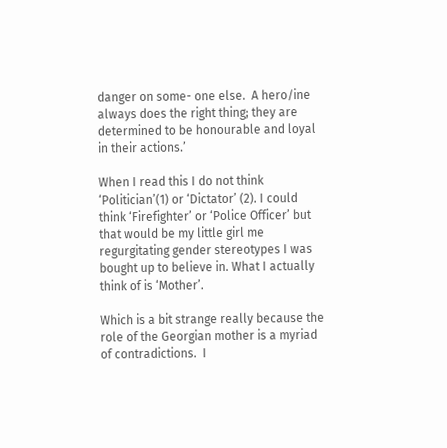danger on some- one else.  A hero/ine always does the right thing; they are determined to be honourable and loyal in their actions.’

When I read this I do not think ‘Politician’(1) or ‘Dictator’ (2). I could think ‘Firefighter’ or ‘Police Officer’ but that would be my little girl me regurgitating gender stereotypes I was bought up to believe in. What I actually think of is ‘Mother’.

Which is a bit strange really because the role of the Georgian mother is a myriad of contradictions.  I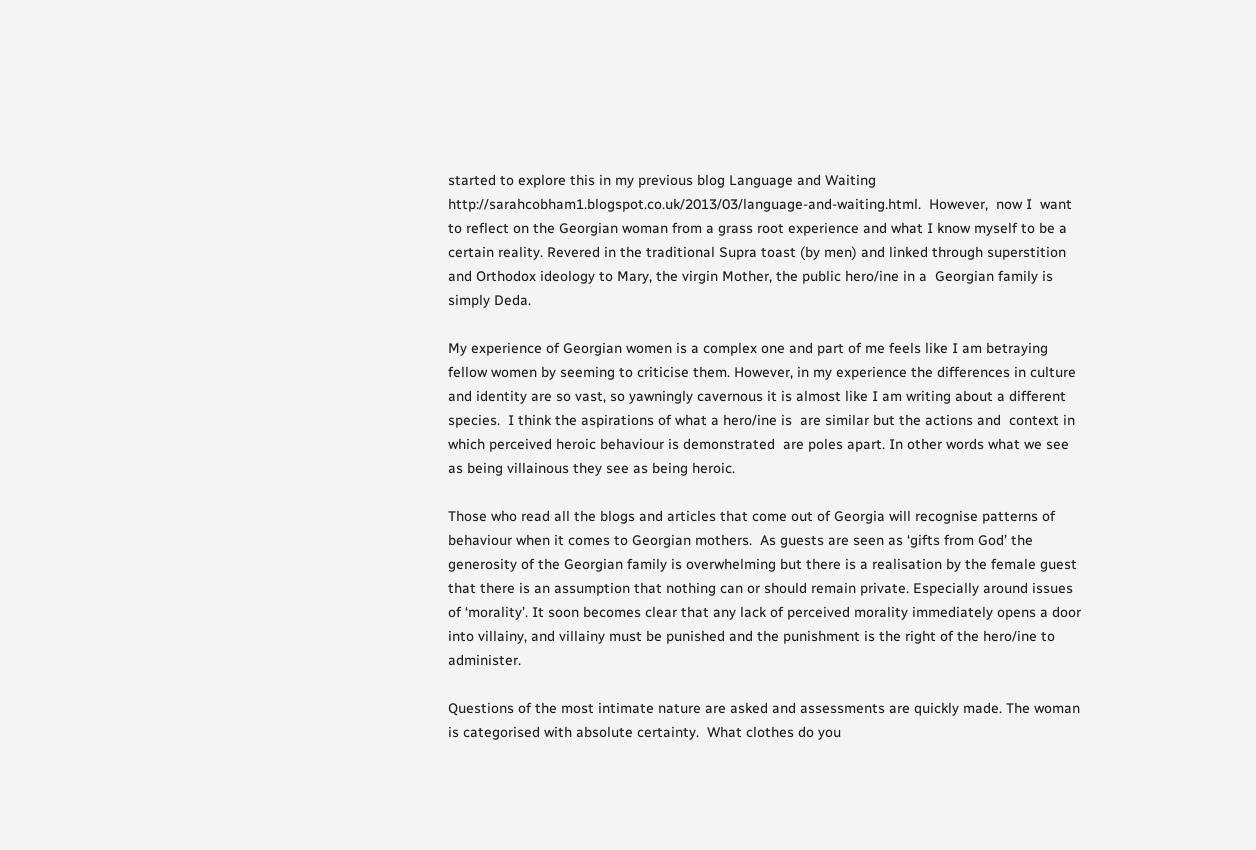started to explore this in my previous blog Language and Waiting http://sarahcobham1.blogspot.co.uk/2013/03/language-and-waiting.html.  However,  now I  want to reflect on the Georgian woman from a grass root experience and what I know myself to be a certain reality. Revered in the traditional Supra toast (by men) and linked through superstition and Orthodox ideology to Mary, the virgin Mother, the public hero/ine in a  Georgian family is simply Deda.

My experience of Georgian women is a complex one and part of me feels like I am betraying fellow women by seeming to criticise them. However, in my experience the differences in culture and identity are so vast, so yawningly cavernous it is almost like I am writing about a different species.  I think the aspirations of what a hero/ine is  are similar but the actions and  context in which perceived heroic behaviour is demonstrated  are poles apart. In other words what we see as being villainous they see as being heroic.

Those who read all the blogs and articles that come out of Georgia will recognise patterns of behaviour when it comes to Georgian mothers.  As guests are seen as ‘gifts from God’ the generosity of the Georgian family is overwhelming but there is a realisation by the female guest that there is an assumption that nothing can or should remain private. Especially around issues of ‘morality’. It soon becomes clear that any lack of perceived morality immediately opens a door into villainy, and villainy must be punished and the punishment is the right of the hero/ine to administer.

Questions of the most intimate nature are asked and assessments are quickly made. The woman is categorised with absolute certainty.  What clothes do you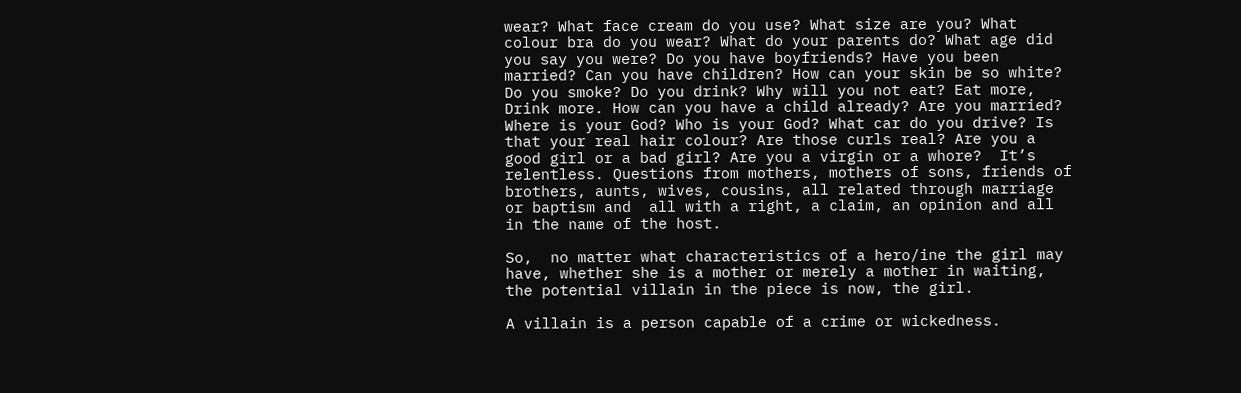wear? What face cream do you use? What size are you? What colour bra do you wear? What do your parents do? What age did you say you were? Do you have boyfriends? Have you been married? Can you have children? How can your skin be so white? Do you smoke? Do you drink? Why will you not eat? Eat more, Drink more. How can you have a child already? Are you married? Where is your God? Who is your God? What car do you drive? Is that your real hair colour? Are those curls real? Are you a good girl or a bad girl? Are you a virgin or a whore?  It’s relentless. Questions from mothers, mothers of sons, friends of brothers, aunts, wives, cousins, all related through marriage or baptism and  all with a right, a claim, an opinion and all in the name of the host.

So,  no matter what characteristics of a hero/ine the girl may have, whether she is a mother or merely a mother in waiting, the potential villain in the piece is now, the girl.

A villain is a person capable of a crime or wickedness.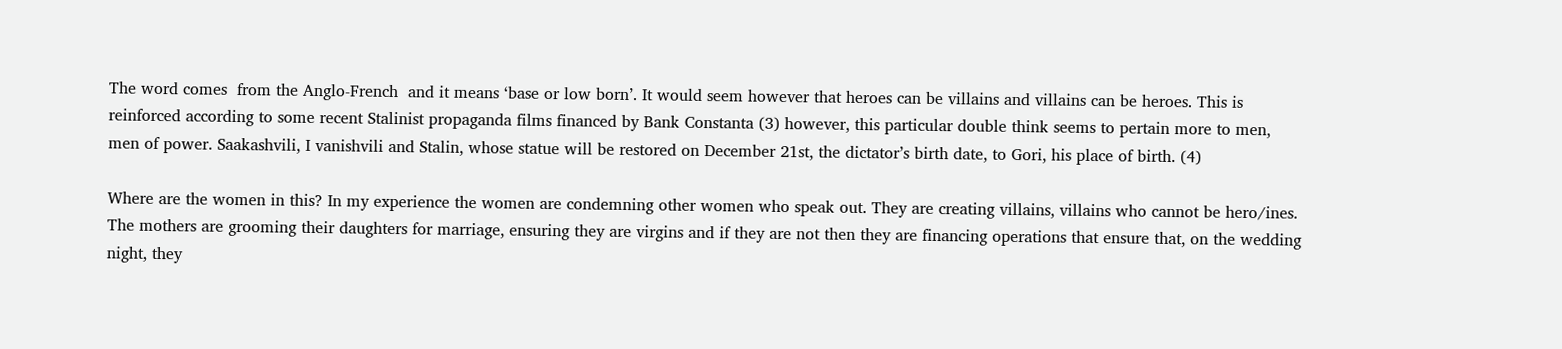The word comes  from the Anglo-French  and it means ‘base or low born’. It would seem however that heroes can be villains and villains can be heroes. This is reinforced according to some recent Stalinist propaganda films financed by Bank Constanta (3) however, this particular double think seems to pertain more to men, men of power. Saakashvili, I vanishvili and Stalin, whose statue will be restored on December 21st, the dictator’s birth date, to Gori, his place of birth. (4)

Where are the women in this? In my experience the women are condemning other women who speak out. They are creating villains, villains who cannot be hero/ines. The mothers are grooming their daughters for marriage, ensuring they are virgins and if they are not then they are financing operations that ensure that, on the wedding night, they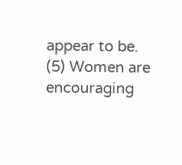appear to be. (5) Women are encouraging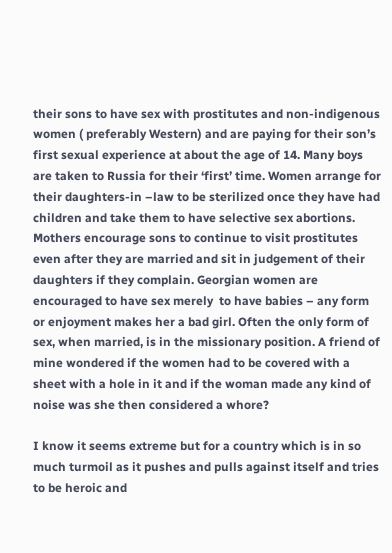their sons to have sex with prostitutes and non-indigenous women ( preferably Western) and are paying for their son’s first sexual experience at about the age of 14. Many boys are taken to Russia for their ‘first’ time. Women arrange for their daughters-in –law to be sterilized once they have had children and take them to have selective sex abortions. Mothers encourage sons to continue to visit prostitutes even after they are married and sit in judgement of their daughters if they complain. Georgian women are encouraged to have sex merely  to have babies – any form or enjoyment makes her a bad girl. Often the only form of sex, when married, is in the missionary position. A friend of mine wondered if the women had to be covered with a sheet with a hole in it and if the woman made any kind of noise was she then considered a whore?

I know it seems extreme but for a country which is in so much turmoil as it pushes and pulls against itself and tries to be heroic and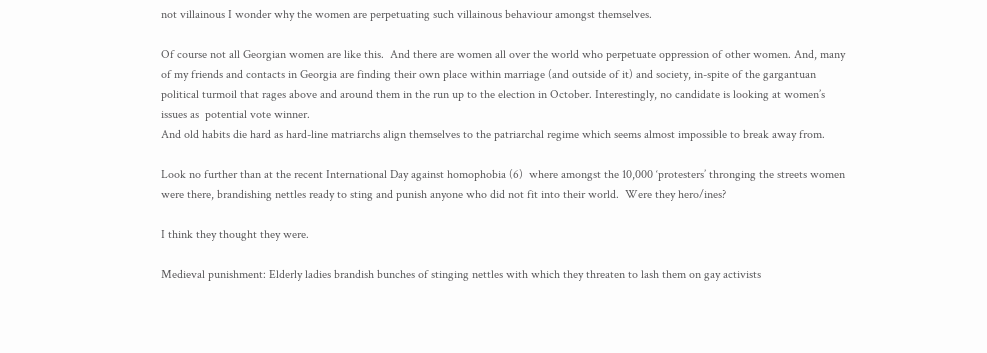not villainous I wonder why the women are perpetuating such villainous behaviour amongst themselves.

Of course not all Georgian women are like this.  And there are women all over the world who perpetuate oppression of other women. And, many of my friends and contacts in Georgia are finding their own place within marriage (and outside of it) and society, in-spite of the gargantuan political turmoil that rages above and around them in the run up to the election in October. Interestingly, no candidate is looking at women’s issues as  potential vote winner.
And old habits die hard as hard-line matriarchs align themselves to the patriarchal regime which seems almost impossible to break away from.

Look no further than at the recent International Day against homophobia (6)  where amongst the 10,000 ‘protesters’ thronging the streets women  were there, brandishing nettles ready to sting and punish anyone who did not fit into their world.  Were they hero/ines?

I think they thought they were.

Medieval punishment: Elderly ladies brandish bunches of stinging nettles with which they threaten to lash them on gay activists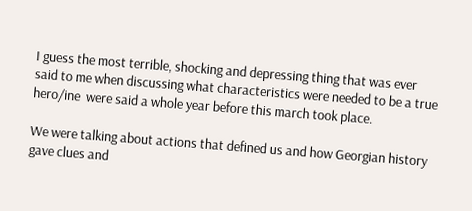I guess the most terrible, shocking and depressing thing that was ever said to me when discussing what characteristics were needed to be a true hero/ine  were said a whole year before this march took place.

We were talking about actions that defined us and how Georgian history gave clues and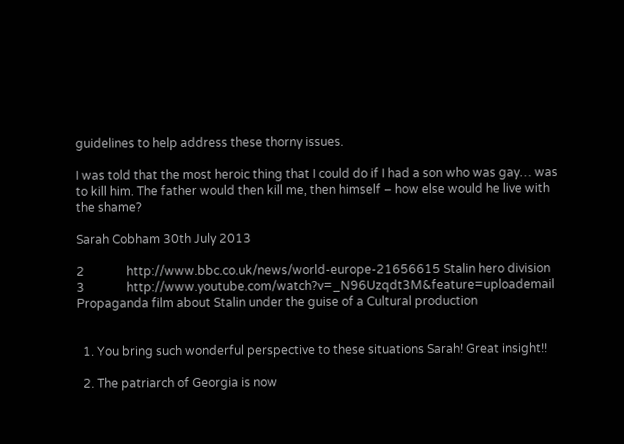guidelines to help address these thorny issues.

I was told that the most heroic thing that I could do if I had a son who was gay… was to kill him. The father would then kill me, then himself – how else would he live with the shame?

Sarah Cobham 30th July 2013

2              http://www.bbc.co.uk/news/world-europe-21656615 Stalin hero division
3              http://www.youtube.com/watch?v=_N96Uzqdt3M&feature=uploademail  Propaganda film about Stalin under the guise of a Cultural production


  1. You bring such wonderful perspective to these situations Sarah! Great insight!!

  2. The patriarch of Georgia is now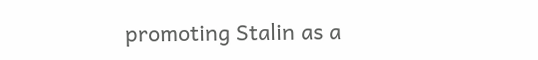promoting Stalin as a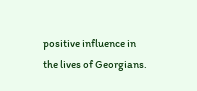positive influence in the lives of Georgians.